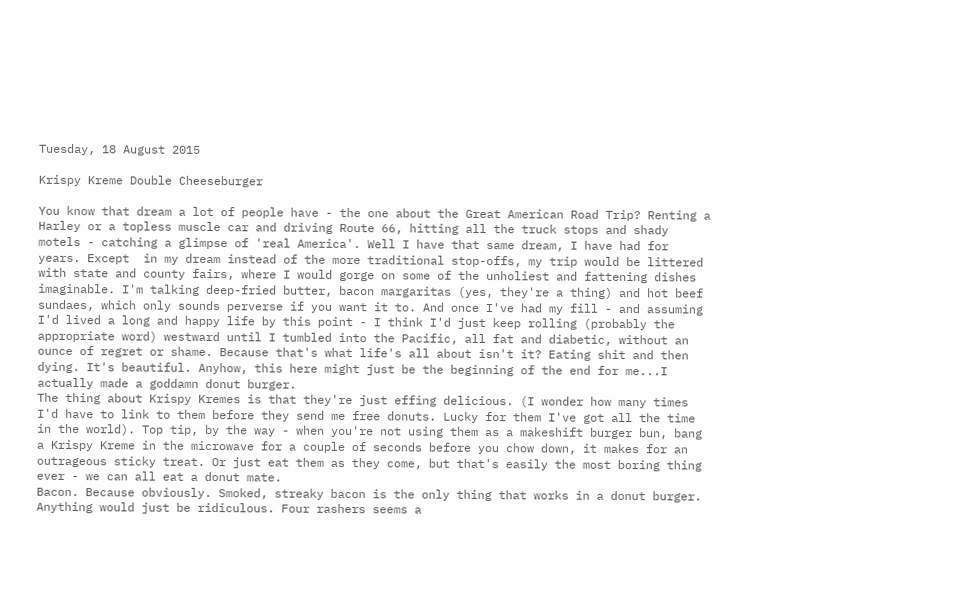Tuesday, 18 August 2015

Krispy Kreme Double Cheeseburger

You know that dream a lot of people have - the one about the Great American Road Trip? Renting a Harley or a topless muscle car and driving Route 66, hitting all the truck stops and shady motels - catching a glimpse of 'real America'. Well I have that same dream, I have had for years. Except  in my dream instead of the more traditional stop-offs, my trip would be littered with state and county fairs, where I would gorge on some of the unholiest and fattening dishes imaginable. I'm talking deep-fried butter, bacon margaritas (yes, they're a thing) and hot beef sundaes, which only sounds perverse if you want it to. And once I've had my fill - and assuming I'd lived a long and happy life by this point - I think I'd just keep rolling (probably the appropriate word) westward until I tumbled into the Pacific, all fat and diabetic, without an ounce of regret or shame. Because that's what life's all about isn't it? Eating shit and then dying. It's beautiful. Anyhow, this here might just be the beginning of the end for me...I actually made a goddamn donut burger.
The thing about Krispy Kremes is that they're just effing delicious. (I wonder how many times I'd have to link to them before they send me free donuts. Lucky for them I've got all the time in the world). Top tip, by the way - when you're not using them as a makeshift burger bun, bang a Krispy Kreme in the microwave for a couple of seconds before you chow down, it makes for an outrageous sticky treat. Or just eat them as they come, but that's easily the most boring thing ever - we can all eat a donut mate.
Bacon. Because obviously. Smoked, streaky bacon is the only thing that works in a donut burger. Anything would just be ridiculous. Four rashers seems a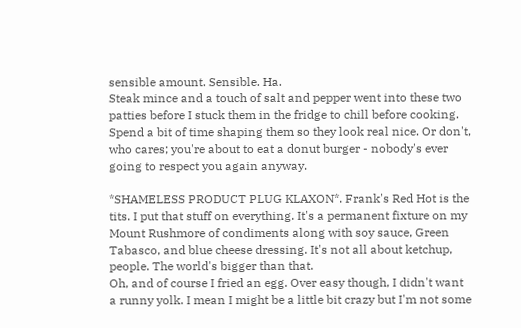sensible amount. Sensible. Ha.
Steak mince and a touch of salt and pepper went into these two patties before I stuck them in the fridge to chill before cooking. Spend a bit of time shaping them so they look real nice. Or don't, who cares; you're about to eat a donut burger - nobody's ever going to respect you again anyway.

*SHAMELESS PRODUCT PLUG KLAXON*. Frank's Red Hot is the tits. I put that stuff on everything. It's a permanent fixture on my Mount Rushmore of condiments along with soy sauce, Green Tabasco, and blue cheese dressing. It's not all about ketchup, people. The world's bigger than that.
Oh, and of course I fried an egg. Over easy though, I didn't want a runny yolk. I mean I might be a little bit crazy but I'm not some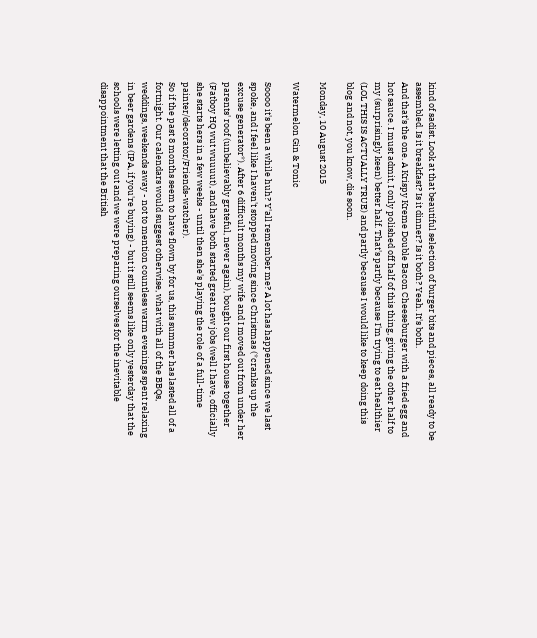kind of sadist. Look at that beautiful selection of burger bits and pieces, all ready to be assembled. Is it breakfast? Is it dinner? Is it both? Yeah. It's both.
And that's the one. A Krispy Kreme Double Bacon Cheeseburger with a fried egg and hot sauce. I must admit, I only polished off half of this thing, giving the other half to my (surprisingly keen) better half. That's partly because I'm trying to eat healthier (LOL THIS IS ACTUALLY TRUE) and partly because I would like to keep doing this blog and not, you know, die soon.

Monday, 10 August 2015

Watermelon Gin & Tonic

Soooo it's been a while huh? Y'all remember me? A lot has happened since we last spoke, and I feel like I haven't stopped moving since Christmas (*cranks up the excuse generator*). After 6 difficult months my wife and I moved out from under her parents' roof (unbelievably grateful, never again), bought our first house together (Fatboy HQ wut wuuuut), and have both started great new jobs (well I have, officially she starts hers in a few weeks - until then she's playing the role of a full-time painter/decorator/Friends-watcher).
So if the past 8 months seem to have flown by for us, this summer has lasted all of a fortnight. Our calendars would suggest otherwise, what with all of the BBQs, weddings, weekends away - not to mention countless warm evenings spent relaxing in beer gardens (IPA, if you're buying) - but it still seems like only yesterday that the schools were letting out and we were preparing ourselves for the inevitable disappointment that the British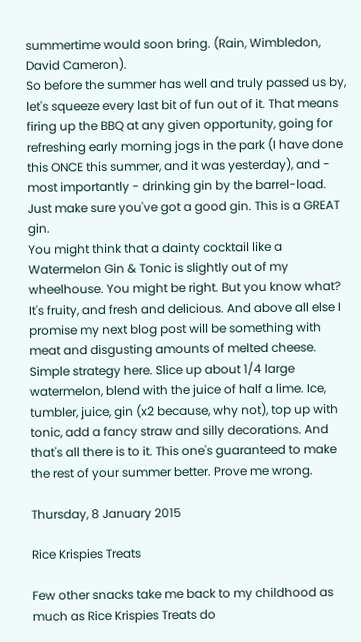summertime would soon bring. (Rain, Wimbledon, David Cameron).
So before the summer has well and truly passed us by, let's squeeze every last bit of fun out of it. That means firing up the BBQ at any given opportunity, going for refreshing early morning jogs in the park (I have done this ONCE this summer, and it was yesterday), and - most importantly - drinking gin by the barrel-load. Just make sure you've got a good gin. This is a GREAT gin.
You might think that a dainty cocktail like a Watermelon Gin & Tonic is slightly out of my wheelhouse. You might be right. But you know what? It's fruity, and fresh and delicious. And above all else I promise my next blog post will be something with meat and disgusting amounts of melted cheese.
Simple strategy here. Slice up about 1/4 large watermelon, blend with the juice of half a lime. Ice, tumbler, juice, gin (x2 because, why not), top up with tonic, add a fancy straw and silly decorations. And that's all there is to it. This one's guaranteed to make the rest of your summer better. Prove me wrong.

Thursday, 8 January 2015

Rice Krispies Treats

Few other snacks take me back to my childhood as much as Rice Krispies Treats do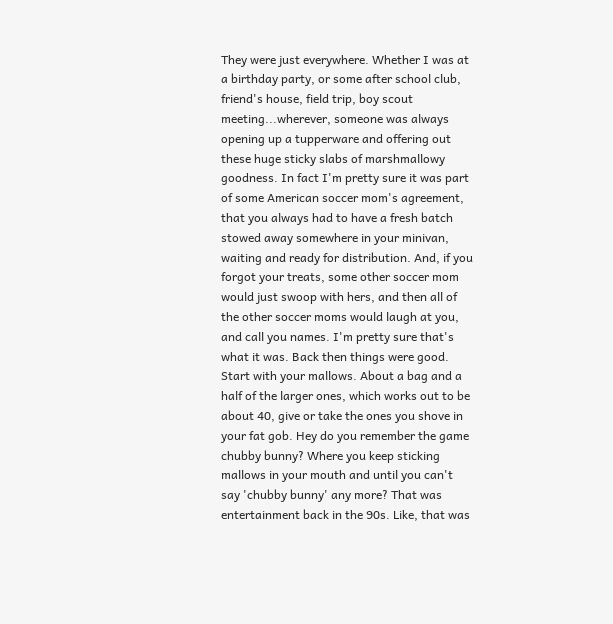They were just everywhere. Whether I was at a birthday party, or some after school club, friend's house, field trip, boy scout meeting...wherever, someone was always opening up a tupperware and offering out these huge sticky slabs of marshmallowy goodness. In fact I'm pretty sure it was part of some American soccer mom's agreement, that you always had to have a fresh batch stowed away somewhere in your minivan, waiting and ready for distribution. And, if you forgot your treats, some other soccer mom would just swoop with hers, and then all of the other soccer moms would laugh at you, and call you names. I'm pretty sure that's what it was. Back then things were good.
Start with your mallows. About a bag and a half of the larger ones, which works out to be about 40, give or take the ones you shove in your fat gob. Hey do you remember the game chubby bunny? Where you keep sticking mallows in your mouth and until you can't say 'chubby bunny' any more? That was entertainment back in the 90s. Like, that was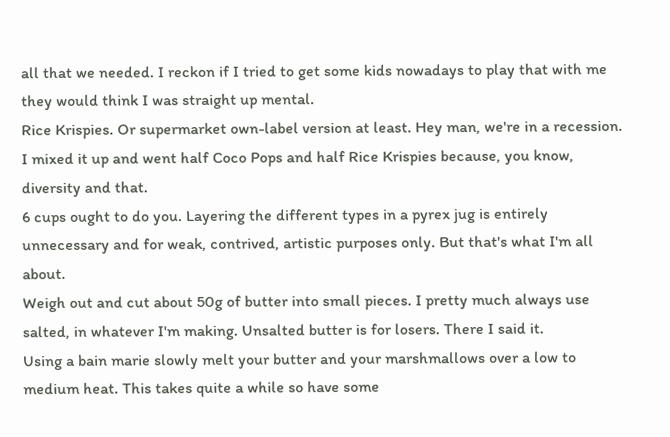all that we needed. I reckon if I tried to get some kids nowadays to play that with me they would think I was straight up mental.
Rice Krispies. Or supermarket own-label version at least. Hey man, we're in a recession. I mixed it up and went half Coco Pops and half Rice Krispies because, you know, diversity and that.
6 cups ought to do you. Layering the different types in a pyrex jug is entirely unnecessary and for weak, contrived, artistic purposes only. But that's what I'm all about.
Weigh out and cut about 50g of butter into small pieces. I pretty much always use salted, in whatever I'm making. Unsalted butter is for losers. There I said it.
Using a bain marie slowly melt your butter and your marshmallows over a low to medium heat. This takes quite a while so have some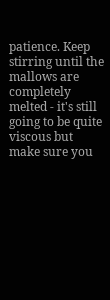patience. Keep stirring until the mallows are completely melted - it's still going to be quite viscous but make sure you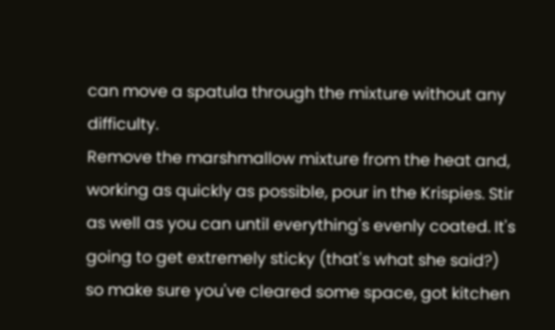can move a spatula through the mixture without any difficulty.
Remove the marshmallow mixture from the heat and, working as quickly as possible, pour in the Krispies. Stir as well as you can until everything's evenly coated. It's going to get extremely sticky (that's what she said?) so make sure you've cleared some space, got kitchen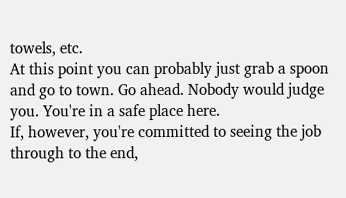towels, etc.
At this point you can probably just grab a spoon and go to town. Go ahead. Nobody would judge you. You're in a safe place here.
If, however, you're committed to seeing the job through to the end,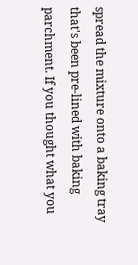spread the mixture onto a baking tray that's been pre-lined with baking parchment. If you thought what you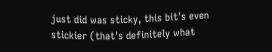just did was sticky, this bit's even stickier (that's definitely what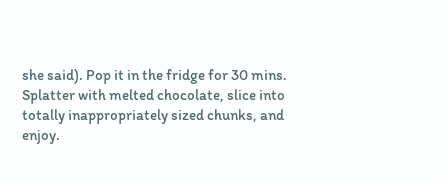she said). Pop it in the fridge for 30 mins.
Splatter with melted chocolate, slice into totally inappropriately sized chunks, and enjoy.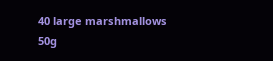40 large marshmallows
50g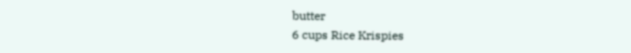butter
6 cups Rice Krispies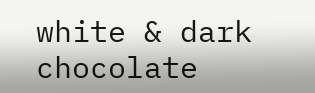white & dark chocolate